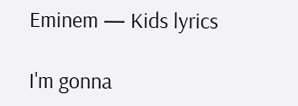Eminem — Kids lyrics

I'm gonna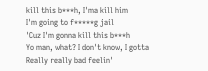kill this b***h, I'ma kill him
I'm going to f*****g jail
'Cuz I'm gonna kill this b***h
Yo man, what? I don't know, I gotta
Really really bad feelin'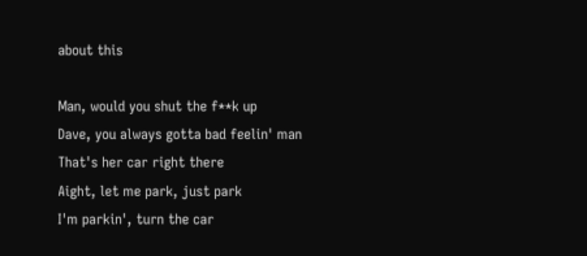about this

Man, would you shut the f**k up
Dave, you always gotta bad feelin' man
That's her car right there
Aight, let me park, just park
I'm parkin', turn the car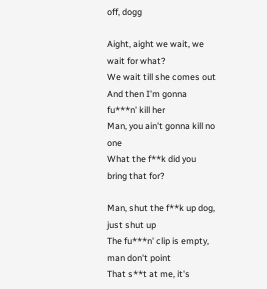off, dogg

Aight, aight we wait, we wait for what?
We wait till she comes out
And then I'm gonna fu***n' kill her
Man, you ain't gonna kill no one
What the f**k did you bring that for?

Man, shut the f**k up dog, just shut up
The fu***n' clip is empty, man don't point
That s**t at me, it's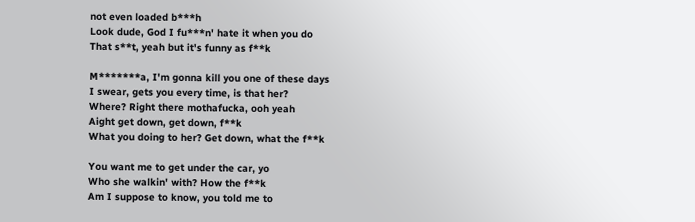not even loaded b***h
Look dude, God I fu***n' hate it when you do
That s**t, yeah but it's funny as f**k

M*******a, I'm gonna kill you one of these days
I swear, gets you every time, is that her?
Where? Right there mothafucka, ooh yeah
Aight get down, get down, f**k
What you doing to her? Get down, what the f**k

You want me to get under the car, yo
Who she walkin' with? How the f**k
Am I suppose to know, you told me to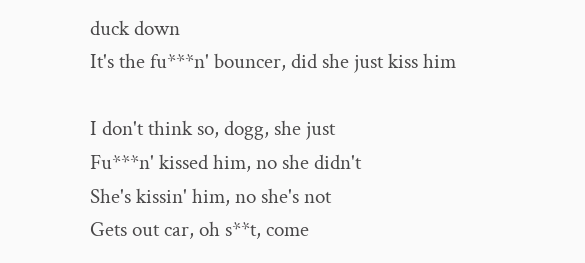duck down
It's the fu***n' bouncer, did she just kiss him

I don't think so, dogg, she just
Fu***n' kissed him, no she didn't
She's kissin' him, no she's not
Gets out car, oh s**t, come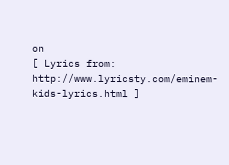on
[ Lyrics from: http://www.lyricsty.com/eminem-kids-lyrics.html ]